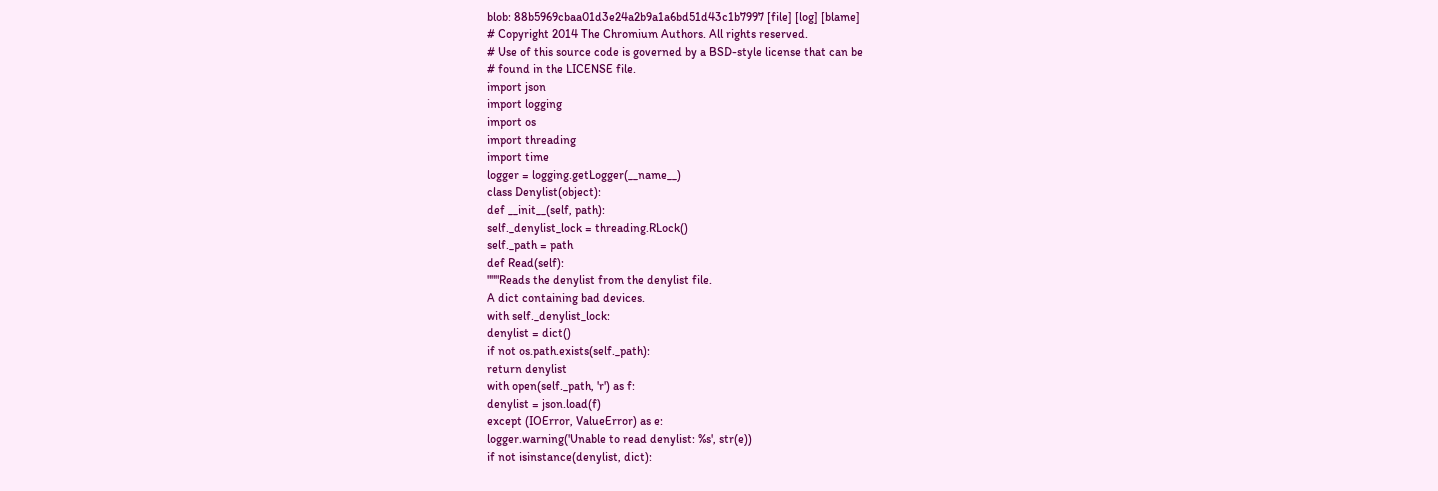blob: 88b5969cbaa01d3e24a2b9a1a6bd51d43c1b7997 [file] [log] [blame]
# Copyright 2014 The Chromium Authors. All rights reserved.
# Use of this source code is governed by a BSD-style license that can be
# found in the LICENSE file.
import json
import logging
import os
import threading
import time
logger = logging.getLogger(__name__)
class Denylist(object):
def __init__(self, path):
self._denylist_lock = threading.RLock()
self._path = path
def Read(self):
"""Reads the denylist from the denylist file.
A dict containing bad devices.
with self._denylist_lock:
denylist = dict()
if not os.path.exists(self._path):
return denylist
with open(self._path, 'r') as f:
denylist = json.load(f)
except (IOError, ValueError) as e:
logger.warning('Unable to read denylist: %s', str(e))
if not isinstance(denylist, dict):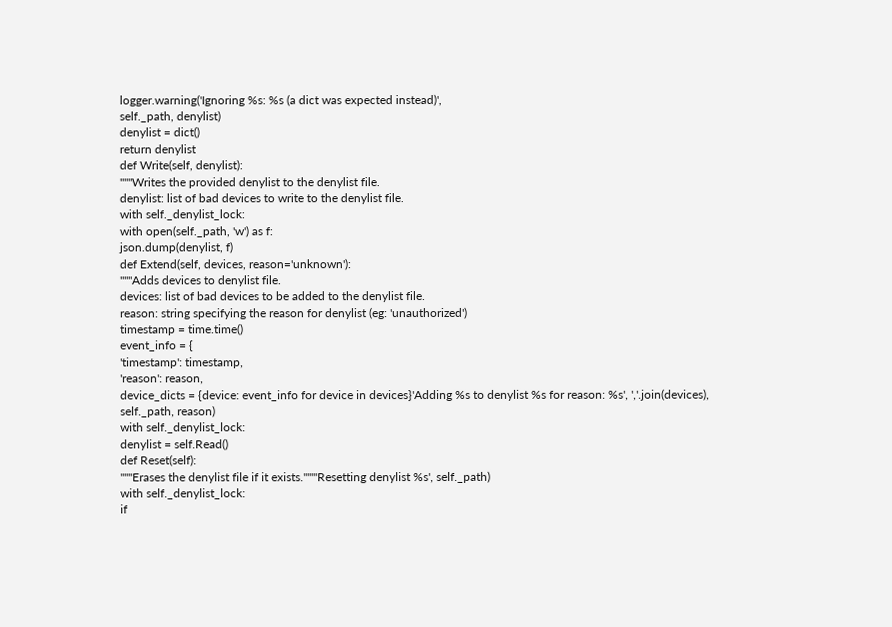logger.warning('Ignoring %s: %s (a dict was expected instead)',
self._path, denylist)
denylist = dict()
return denylist
def Write(self, denylist):
"""Writes the provided denylist to the denylist file.
denylist: list of bad devices to write to the denylist file.
with self._denylist_lock:
with open(self._path, 'w') as f:
json.dump(denylist, f)
def Extend(self, devices, reason='unknown'):
"""Adds devices to denylist file.
devices: list of bad devices to be added to the denylist file.
reason: string specifying the reason for denylist (eg: 'unauthorized')
timestamp = time.time()
event_info = {
'timestamp': timestamp,
'reason': reason,
device_dicts = {device: event_info for device in devices}'Adding %s to denylist %s for reason: %s', ','.join(devices),
self._path, reason)
with self._denylist_lock:
denylist = self.Read()
def Reset(self):
"""Erases the denylist file if it exists."""'Resetting denylist %s', self._path)
with self._denylist_lock:
if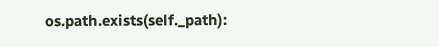os.path.exists(self._path):